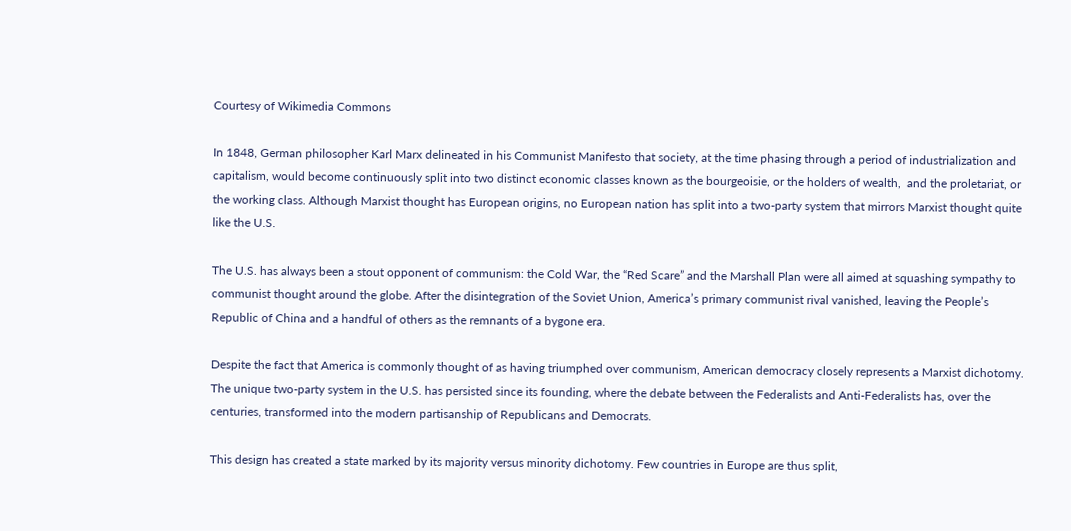Courtesy of Wikimedia Commons

In 1848, German philosopher Karl Marx delineated in his Communist Manifesto that society, at the time phasing through a period of industrialization and capitalism, would become continuously split into two distinct economic classes known as the bourgeoisie, or the holders of wealth,  and the proletariat, or the working class. Although Marxist thought has European origins, no European nation has split into a two-party system that mirrors Marxist thought quite like the U.S.

The U.S. has always been a stout opponent of communism: the Cold War, the “Red Scare” and the Marshall Plan were all aimed at squashing sympathy to communist thought around the globe. After the disintegration of the Soviet Union, America’s primary communist rival vanished, leaving the People’s Republic of China and a handful of others as the remnants of a bygone era.

Despite the fact that America is commonly thought of as having triumphed over communism, American democracy closely represents a Marxist dichotomy. The unique two-party system in the U.S. has persisted since its founding, where the debate between the Federalists and Anti-Federalists has, over the centuries, transformed into the modern partisanship of Republicans and Democrats.

This design has created a state marked by its majority versus minority dichotomy. Few countries in Europe are thus split,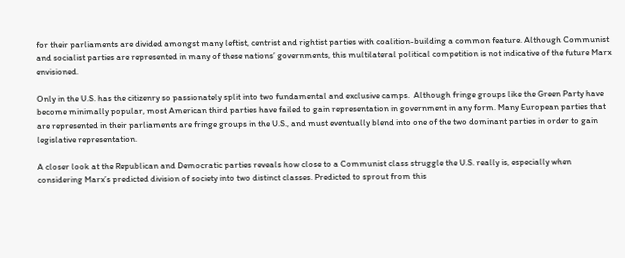for their parliaments are divided amongst many leftist, centrist and rightist parties with coalition-building a common feature. Although Communist and socialist parties are represented in many of these nations’ governments, this multilateral political competition is not indicative of the future Marx envisioned.

Only in the U.S. has the citizenry so passionately split into two fundamental and exclusive camps.  Although fringe groups like the Green Party have become minimally popular, most American third parties have failed to gain representation in government in any form. Many European parties that are represented in their parliaments are fringe groups in the U.S., and must eventually blend into one of the two dominant parties in order to gain legislative representation.

A closer look at the Republican and Democratic parties reveals how close to a Communist class struggle the U.S. really is, especially when considering Marx’s predicted division of society into two distinct classes. Predicted to sprout from this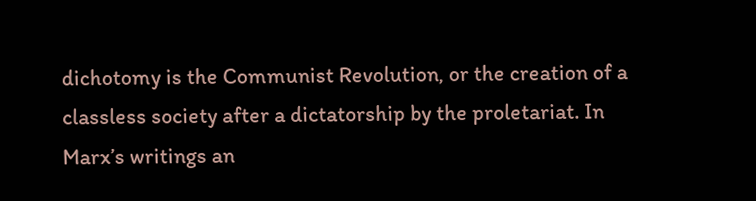dichotomy is the Communist Revolution, or the creation of a classless society after a dictatorship by the proletariat. In Marx’s writings an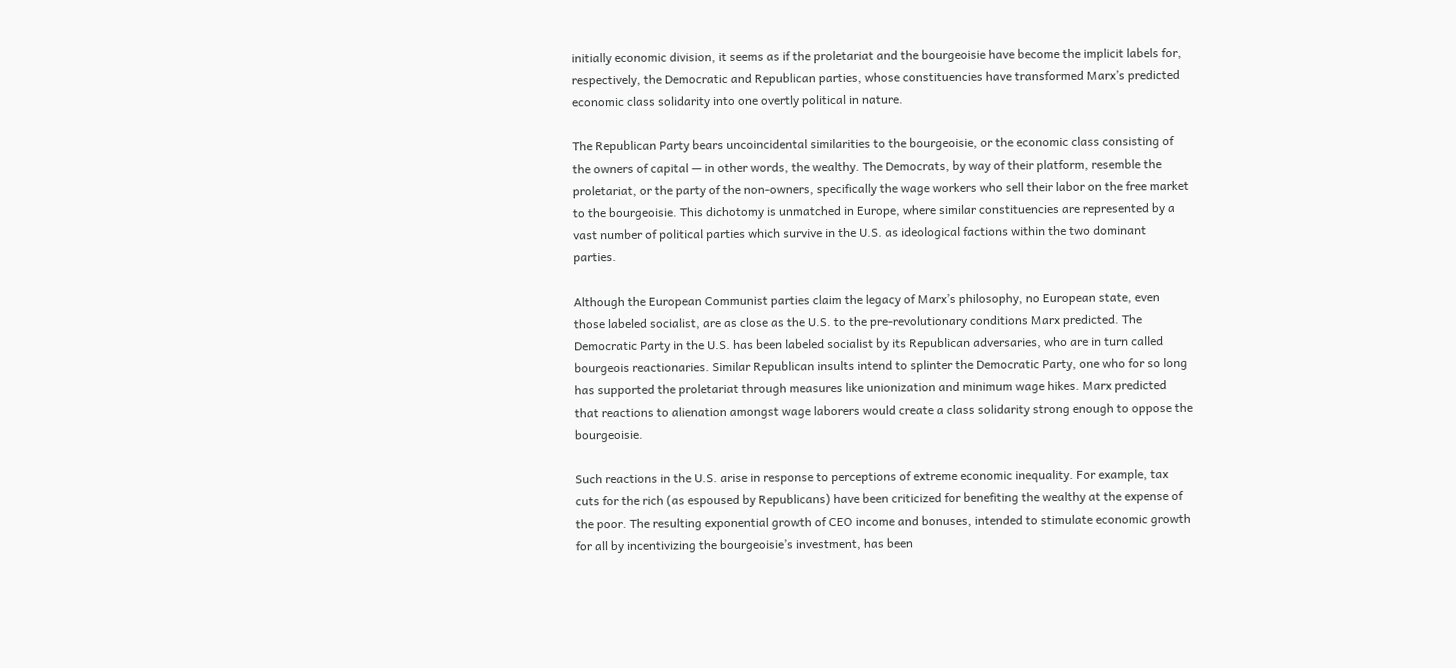initially economic division, it seems as if the proletariat and the bourgeoisie have become the implicit labels for, respectively, the Democratic and Republican parties, whose constituencies have transformed Marx’s predicted economic class solidarity into one overtly political in nature.

The Republican Party bears uncoincidental similarities to the bourgeoisie, or the economic class consisting of the owners of capital — in other words, the wealthy. The Democrats, by way of their platform, resemble the proletariat, or the party of the non-owners, specifically the wage workers who sell their labor on the free market to the bourgeoisie. This dichotomy is unmatched in Europe, where similar constituencies are represented by a vast number of political parties which survive in the U.S. as ideological factions within the two dominant parties.

Although the European Communist parties claim the legacy of Marx’s philosophy, no European state, even those labeled socialist, are as close as the U.S. to the pre-revolutionary conditions Marx predicted. The Democratic Party in the U.S. has been labeled socialist by its Republican adversaries, who are in turn called bourgeois reactionaries. Similar Republican insults intend to splinter the Democratic Party, one who for so long has supported the proletariat through measures like unionization and minimum wage hikes. Marx predicted that reactions to alienation amongst wage laborers would create a class solidarity strong enough to oppose the bourgeoisie.

Such reactions in the U.S. arise in response to perceptions of extreme economic inequality. For example, tax cuts for the rich (as espoused by Republicans) have been criticized for benefiting the wealthy at the expense of the poor. The resulting exponential growth of CEO income and bonuses, intended to stimulate economic growth for all by incentivizing the bourgeoisie’s investment, has been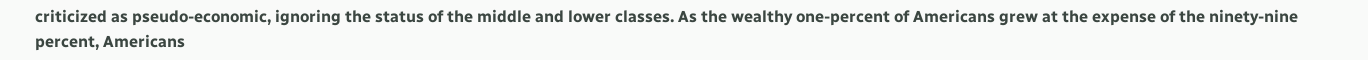criticized as pseudo-economic, ignoring the status of the middle and lower classes. As the wealthy one-percent of Americans grew at the expense of the ninety-nine percent, Americans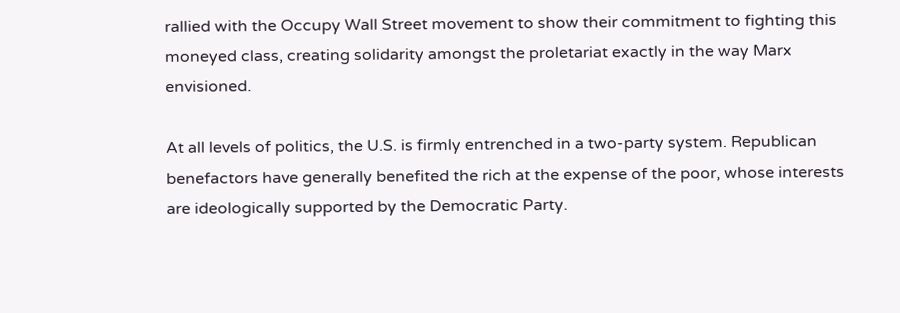rallied with the Occupy Wall Street movement to show their commitment to fighting this moneyed class, creating solidarity amongst the proletariat exactly in the way Marx envisioned.

At all levels of politics, the U.S. is firmly entrenched in a two-party system. Republican benefactors have generally benefited the rich at the expense of the poor, whose interests are ideologically supported by the Democratic Party.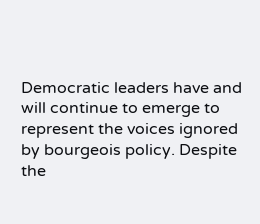Democratic leaders have and will continue to emerge to represent the voices ignored by bourgeois policy. Despite the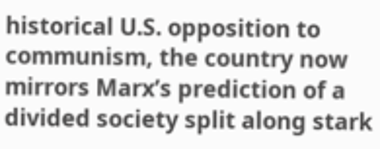historical U.S. opposition to communism, the country now mirrors Marx’s prediction of a divided society split along stark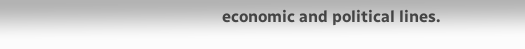economic and political lines.